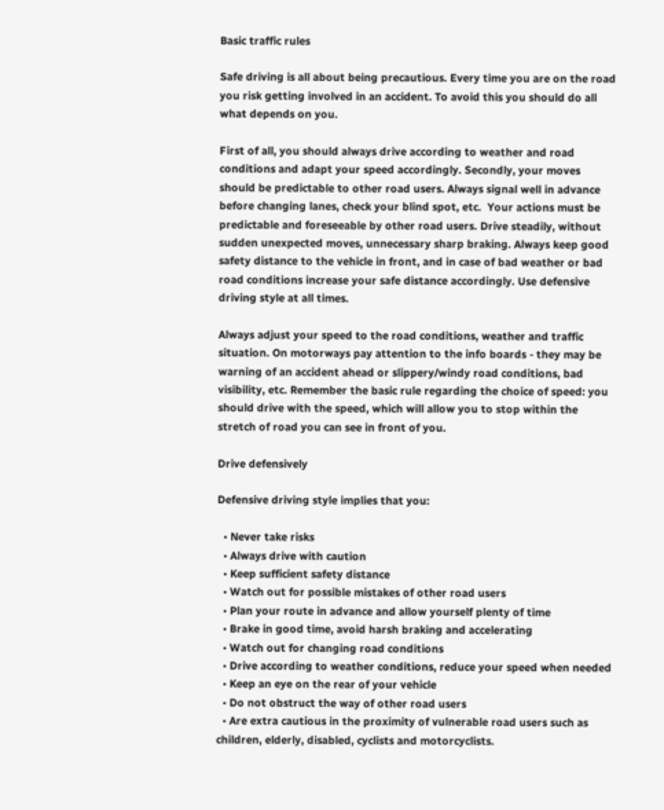Basic traffic rules

Safe driving is all about being precautious. Every time you are on the road you risk getting involved in an accident. To avoid this you should do all what depends on you.

First of all, you should always drive according to weather and road conditions and adapt your speed accordingly. Secondly, your moves should be predictable to other road users. Always signal well in advance before changing lanes, check your blind spot, etc.  Your actions must be predictable and foreseeable by other road users. Drive steadily, without sudden unexpected moves, unnecessary sharp braking. Always keep good safety distance to the vehicle in front, and in case of bad weather or bad road conditions increase your safe distance accordingly. Use defensive driving style at all times.

Always adjust your speed to the road conditions, weather and traffic situation. On motorways pay attention to the info boards - they may be warning of an accident ahead or slippery/windy road conditions, bad visibility, etc. Remember the basic rule regarding the choice of speed: you should drive with the speed, which will allow you to stop within the stretch of road you can see in front of you.

Drive defensively

Defensive driving style implies that you:

  • Never take risks
  • Always drive with caution
  • Keep sufficient safety distance
  • Watch out for possible mistakes of other road users
  • Plan your route in advance and allow yourself plenty of time
  • Brake in good time, avoid harsh braking and accelerating
  • Watch out for changing road conditions
  • Drive according to weather conditions, reduce your speed when needed
  • Keep an eye on the rear of your vehicle
  • Do not obstruct the way of other road users
  • Are extra cautious in the proximity of vulnerable road users such as children, elderly, disabled, cyclists and motorcyclists.